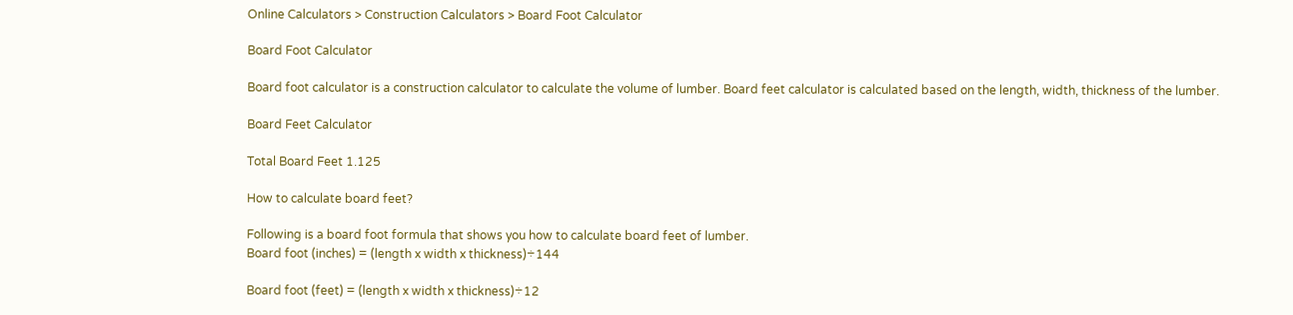Online Calculators > Construction Calculators > Board Foot Calculator

Board Foot Calculator

Board foot calculator is a construction calculator to calculate the volume of lumber. Board feet calculator is calculated based on the length, width, thickness of the lumber.

Board Feet Calculator

Total Board Feet 1.125

How to calculate board feet?

Following is a board foot formula that shows you how to calculate board feet of lumber.
Board foot (inches) = (length x width x thickness)÷144

Board foot (feet) = (length x width x thickness)÷12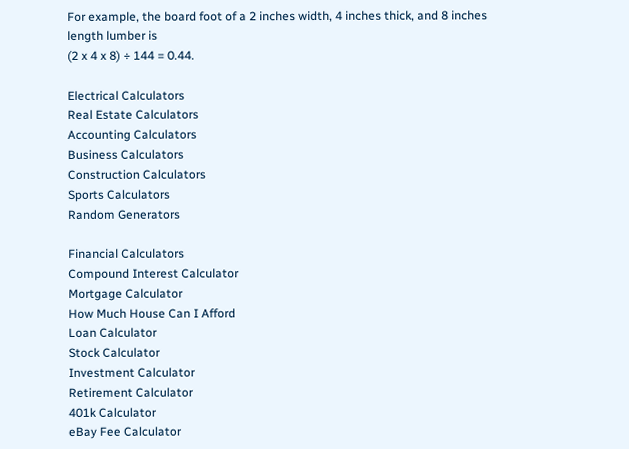For example, the board foot of a 2 inches width, 4 inches thick, and 8 inches length lumber is
(2 x 4 x 8) ÷ 144 = 0.44.

Electrical Calculators
Real Estate Calculators
Accounting Calculators
Business Calculators
Construction Calculators
Sports Calculators
Random Generators

Financial Calculators
Compound Interest Calculator
Mortgage Calculator
How Much House Can I Afford
Loan Calculator
Stock Calculator
Investment Calculator
Retirement Calculator
401k Calculator
eBay Fee Calculator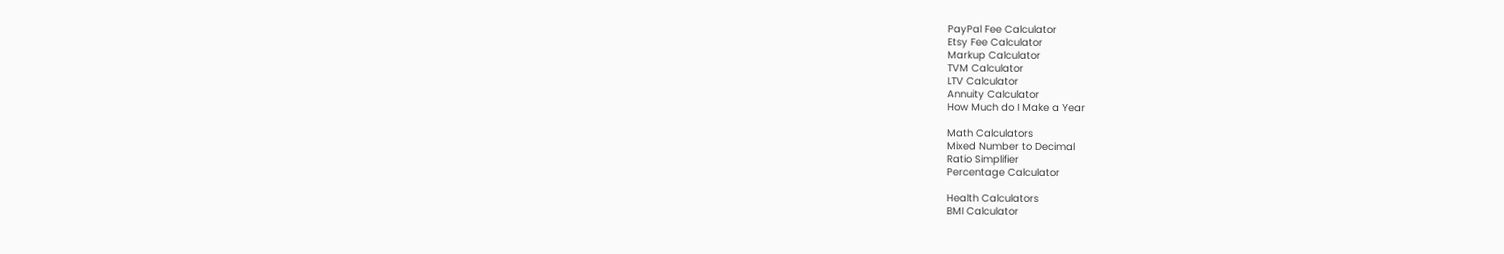PayPal Fee Calculator
Etsy Fee Calculator
Markup Calculator
TVM Calculator
LTV Calculator
Annuity Calculator
How Much do I Make a Year

Math Calculators
Mixed Number to Decimal
Ratio Simplifier
Percentage Calculator

Health Calculators
BMI Calculator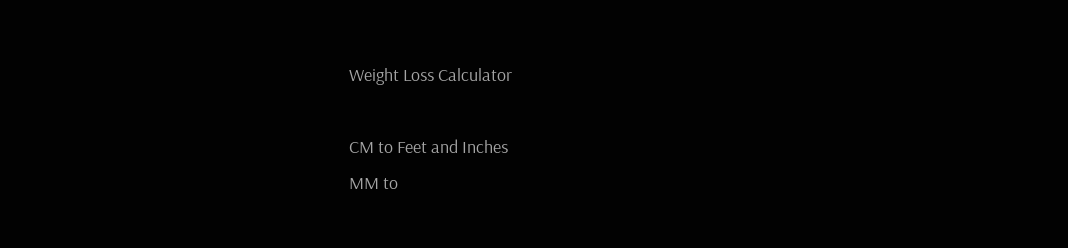Weight Loss Calculator

CM to Feet and Inches
MM to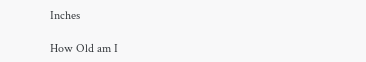Inches

How Old am I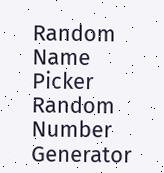Random Name Picker
Random Number Generator